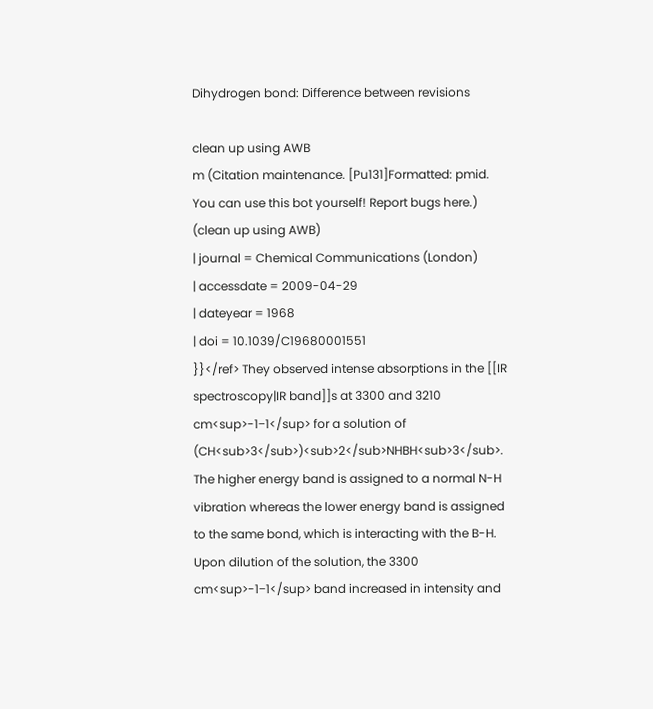Dihydrogen bond: Difference between revisions

clean up using AWB
m (Citation maintenance. [Pu131]Formatted: pmid. You can use this bot yourself! Report bugs here.)
(clean up using AWB)
| journal = Chemical Communications (London)
| accessdate = 2009-04-29
| dateyear = 1968
| doi = 10.1039/C19680001551
}}</ref> They observed intense absorptions in the [[IR spectroscopy|IR band]]s at 3300 and 3210 cm<sup>-1−1</sup> for a solution of (CH<sub>3</sub>)<sub>2</sub>NHBH<sub>3</sub>. The higher energy band is assigned to a normal N-H vibration whereas the lower energy band is assigned to the same bond, which is interacting with the B-H. Upon dilution of the solution, the 3300 cm<sup>-1−1</sup> band increased in intensity and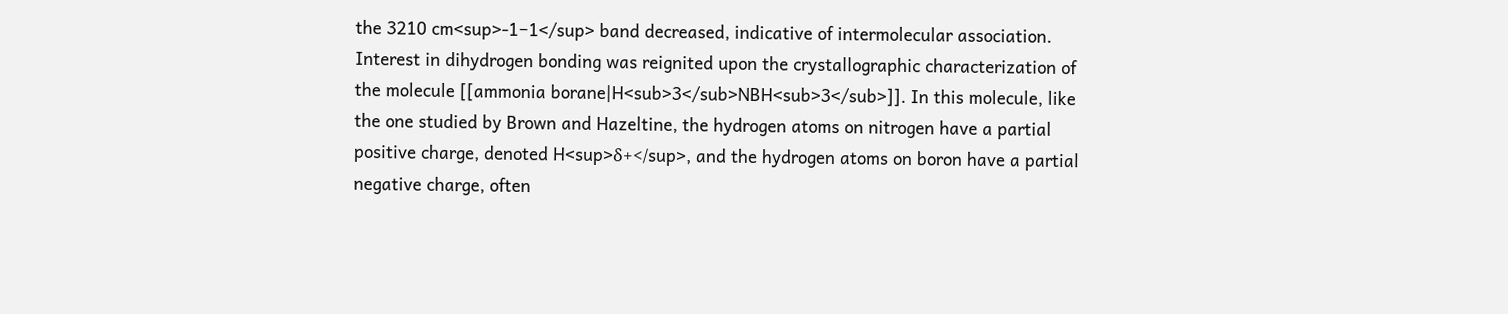the 3210 cm<sup>-1−1</sup> band decreased, indicative of intermolecular association.
Interest in dihydrogen bonding was reignited upon the crystallographic characterization of the molecule [[ammonia borane|H<sub>3</sub>NBH<sub>3</sub>]]. In this molecule, like the one studied by Brown and Hazeltine, the hydrogen atoms on nitrogen have a partial positive charge, denoted H<sup>δ+</sup>, and the hydrogen atoms on boron have a partial negative charge, often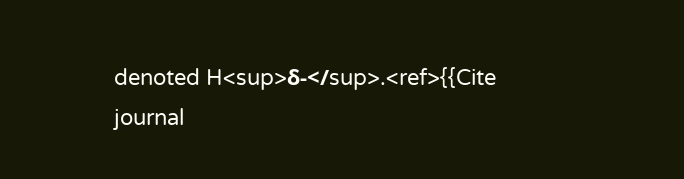denoted H<sup>δ-</sup>.<ref>{{Cite journal